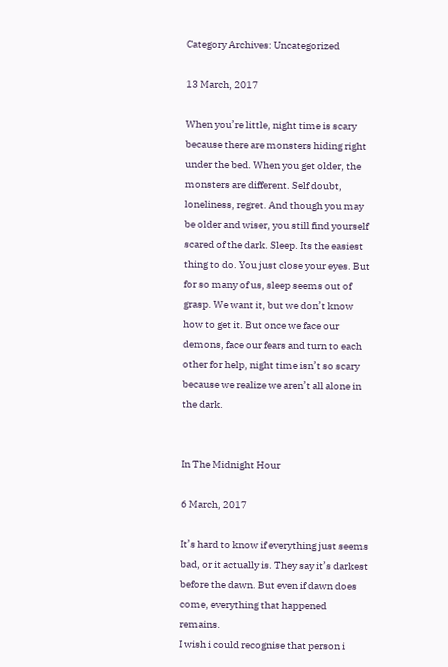Category Archives: Uncategorized

13 March, 2017

When you’re little, night time is scary because there are monsters hiding right under the bed. When you get older, the monsters are different. Self doubt, loneliness, regret. And though you may be older and wiser, you still find yourself scared of the dark. Sleep. Its the easiest thing to do. You just close your eyes. But for so many of us, sleep seems out of grasp. We want it, but we don’t know how to get it. But once we face our demons, face our fears and turn to each other for help, night time isn’t so scary because we realize we aren’t all alone in the dark.


In The Midnight Hour

6 March, 2017

It’s hard to know if everything just seems bad, or it actually is. They say it’s darkest before the dawn. But even if dawn does come, everything that happened remains.
I wish i could recognise that person i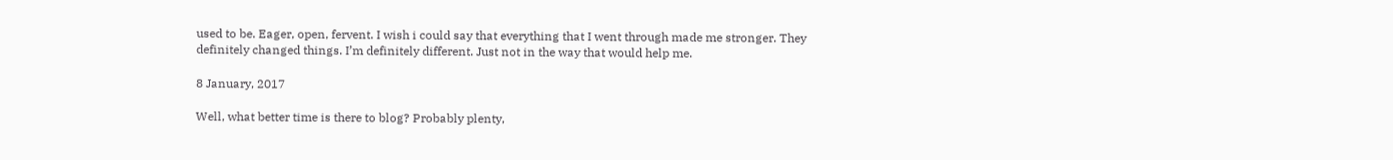used to be. Eager, open, fervent. I wish i could say that everything that I went through made me stronger. They definitely changed things. I’m definitely different. Just not in the way that would help me.

8 January, 2017

Well, what better time is there to blog? Probably plenty,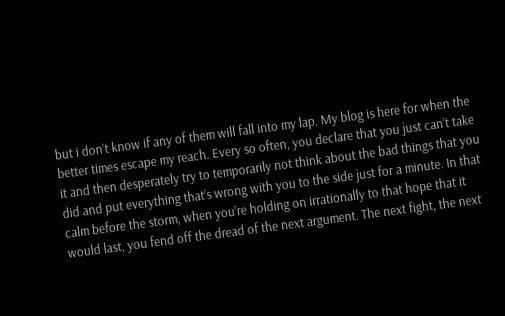but i don’t know if any of them will fall into my lap. My blog is here for when the better times escape my reach. Every so often, you declare that you just can’t take it and then desperately try to temporarily not think about the bad things that you did and put everything that’s wrong with you to the side just for a minute. In that calm before the storm, when you’re holding on irrationally to that hope that it would last, you fend off the dread of the next argument. The next fight, the next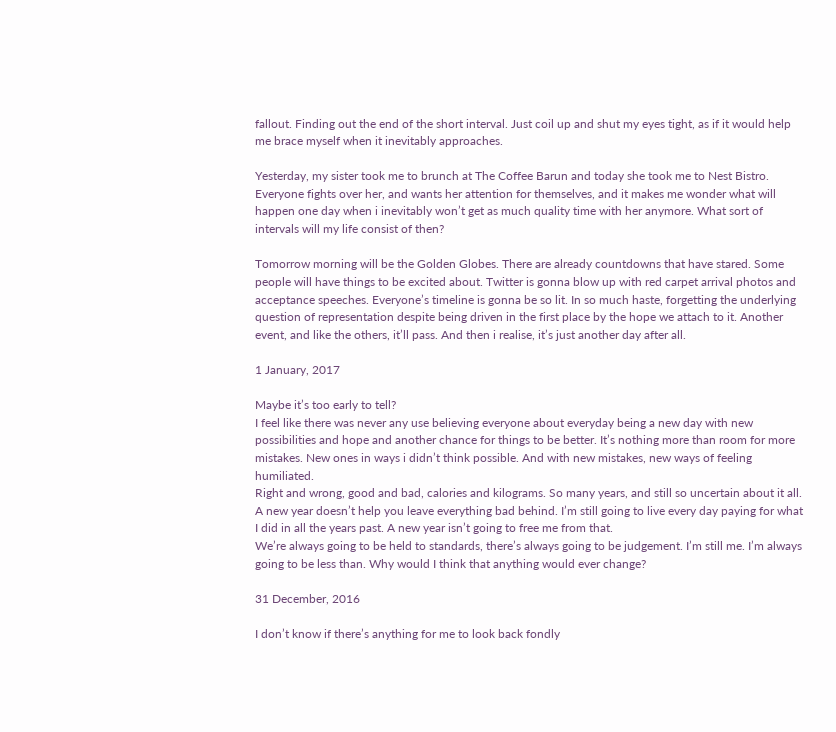fallout. Finding out the end of the short interval. Just coil up and shut my eyes tight, as if it would help me brace myself when it inevitably approaches.

Yesterday, my sister took me to brunch at The Coffee Barun and today she took me to Nest Bistro. Everyone fights over her, and wants her attention for themselves, and it makes me wonder what will happen one day when i inevitably won’t get as much quality time with her anymore. What sort of intervals will my life consist of then?

Tomorrow morning will be the Golden Globes. There are already countdowns that have stared. Some people will have things to be excited about. Twitter is gonna blow up with red carpet arrival photos and acceptance speeches. Everyone’s timeline is gonna be so lit. In so much haste, forgetting the underlying question of representation despite being driven in the first place by the hope we attach to it. Another event, and like the others, it’ll pass. And then i realise, it’s just another day after all.

1 January, 2017

Maybe it’s too early to tell?
I feel like there was never any use believing everyone about everyday being a new day with new possibilities and hope and another chance for things to be better. It’s nothing more than room for more mistakes. New ones in ways i didn’t think possible. And with new mistakes, new ways of feeling humiliated.
Right and wrong, good and bad, calories and kilograms. So many years, and still so uncertain about it all.
A new year doesn’t help you leave everything bad behind. I’m still going to live every day paying for what I did in all the years past. A new year isn’t going to free me from that.
We’re always going to be held to standards, there’s always going to be judgement. I’m still me. I’m always going to be less than. Why would I think that anything would ever change?

31 December, 2016

I don’t know if there’s anything for me to look back fondly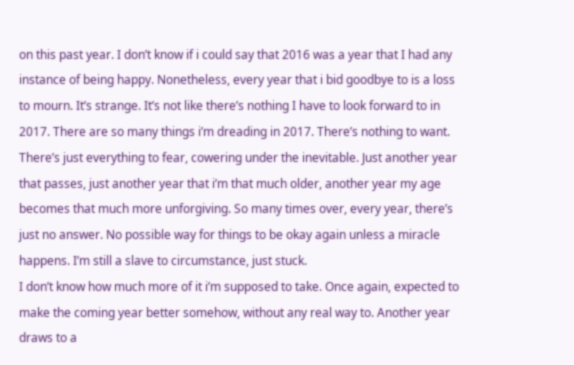on this past year. I don’t know if i could say that 2016 was a year that I had any instance of being happy. Nonetheless, every year that i bid goodbye to is a loss to mourn. It’s strange. It’s not like there’s nothing I have to look forward to in 2017. There are so many things i’m dreading in 2017. There’s nothing to want. There’s just everything to fear, cowering under the inevitable. Just another year that passes, just another year that i’m that much older, another year my age becomes that much more unforgiving. So many times over, every year, there’s just no answer. No possible way for things to be okay again unless a miracle happens. I’m still a slave to circumstance, just stuck.
I don’t know how much more of it i’m supposed to take. Once again, expected to make the coming year better somehow, without any real way to. Another year draws to a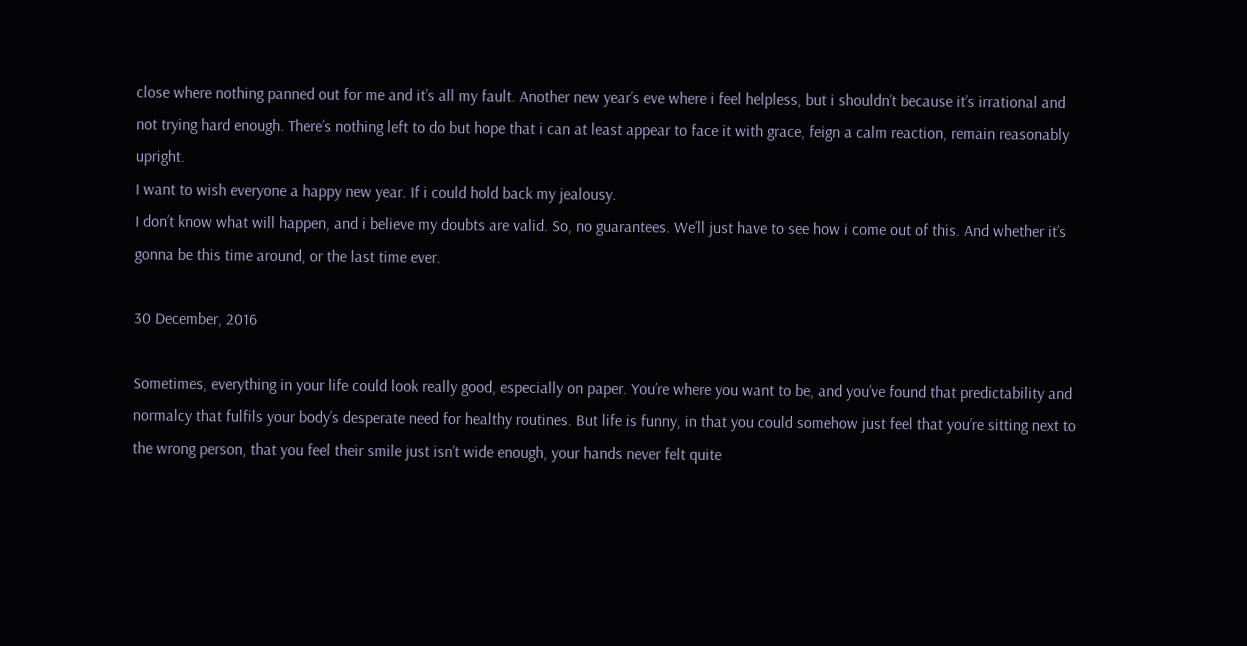close where nothing panned out for me and it’s all my fault. Another new year’s eve where i feel helpless, but i shouldn’t because it’s irrational and not trying hard enough. There’s nothing left to do but hope that i can at least appear to face it with grace, feign a calm reaction, remain reasonably upright.
I want to wish everyone a happy new year. If i could hold back my jealousy.
I don’t know what will happen, and i believe my doubts are valid. So, no guarantees. We’ll just have to see how i come out of this. And whether it’s gonna be this time around, or the last time ever.

30 December, 2016

Sometimes, everything in your life could look really good, especially on paper. You’re where you want to be, and you’ve found that predictability and normalcy that fulfils your body’s desperate need for healthy routines. But life is funny, in that you could somehow just feel that you’re sitting next to the wrong person, that you feel their smile just isn’t wide enough, your hands never felt quite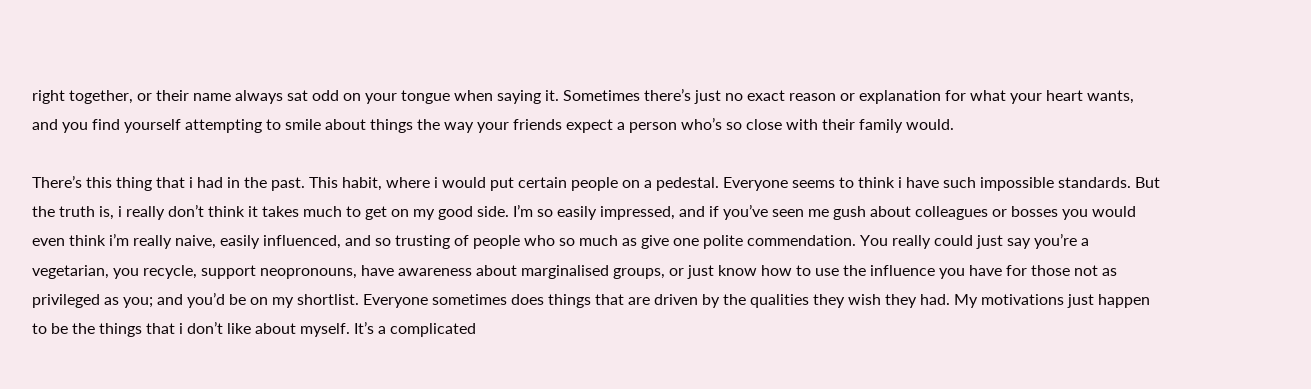right together, or their name always sat odd on your tongue when saying it. Sometimes there’s just no exact reason or explanation for what your heart wants, and you find yourself attempting to smile about things the way your friends expect a person who’s so close with their family would.

There’s this thing that i had in the past. This habit, where i would put certain people on a pedestal. Everyone seems to think i have such impossible standards. But the truth is, i really don’t think it takes much to get on my good side. I’m so easily impressed, and if you’ve seen me gush about colleagues or bosses you would even think i’m really naive, easily influenced, and so trusting of people who so much as give one polite commendation. You really could just say you’re a vegetarian, you recycle, support neopronouns, have awareness about marginalised groups, or just know how to use the influence you have for those not as privileged as you; and you’d be on my shortlist. Everyone sometimes does things that are driven by the qualities they wish they had. My motivations just happen to be the things that i don’t like about myself. It’s a complicated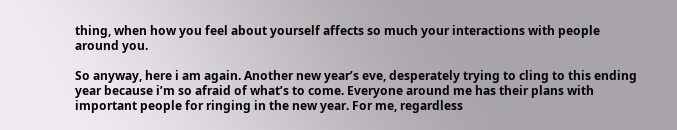thing, when how you feel about yourself affects so much your interactions with people around you.

So anyway, here i am again. Another new year’s eve, desperately trying to cling to this ending year because i’m so afraid of what’s to come. Everyone around me has their plans with important people for ringing in the new year. For me, regardless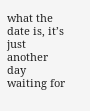what the date is, it’s just another day waiting for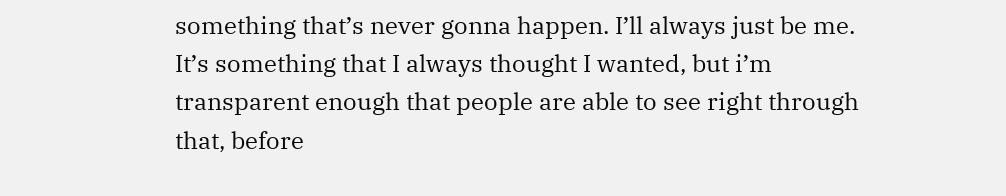something that’s never gonna happen. I’ll always just be me. It’s something that I always thought I wanted, but i’m transparent enough that people are able to see right through that, before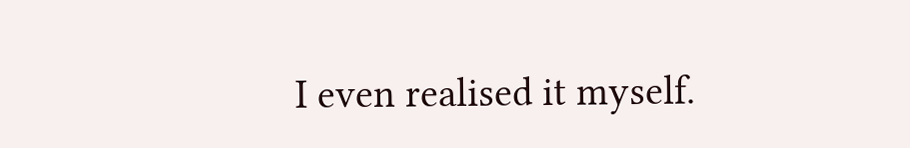I even realised it myself.